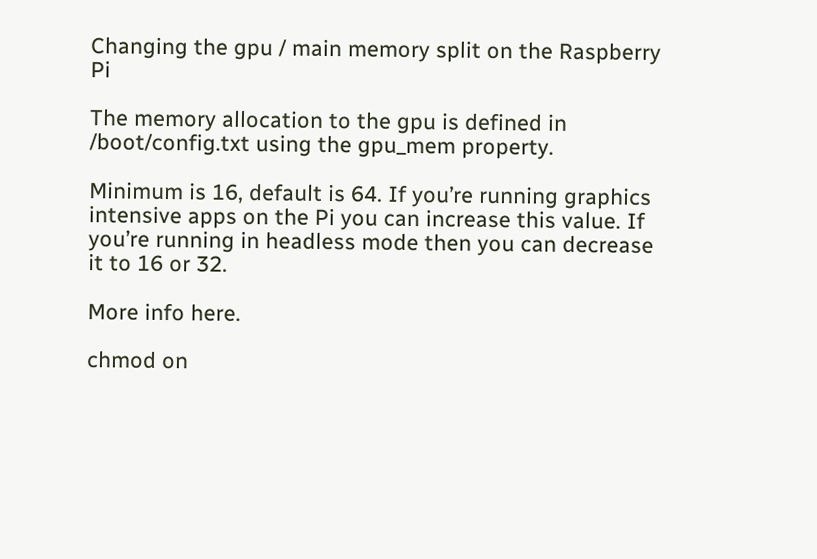Changing the gpu / main memory split on the Raspberry Pi

The memory allocation to the gpu is defined in /boot/config.txt using the gpu_mem property.

Minimum is 16, default is 64. If you’re running graphics intensive apps on the Pi you can increase this value. If you’re running in headless mode then you can decrease it to 16 or 32.

More info here.

chmod on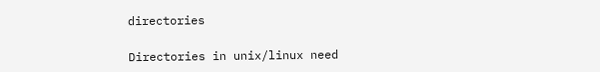directories

Directories in unix/linux need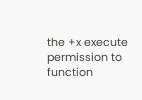the +x execute permission to function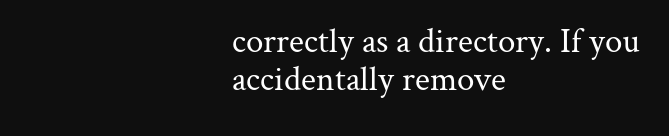correctly as a directory. If you accidentally remove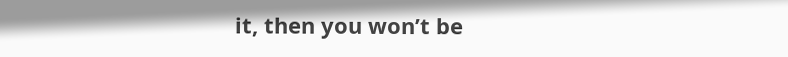it, then you won’t be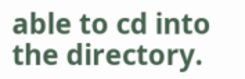able to cd into the directory.